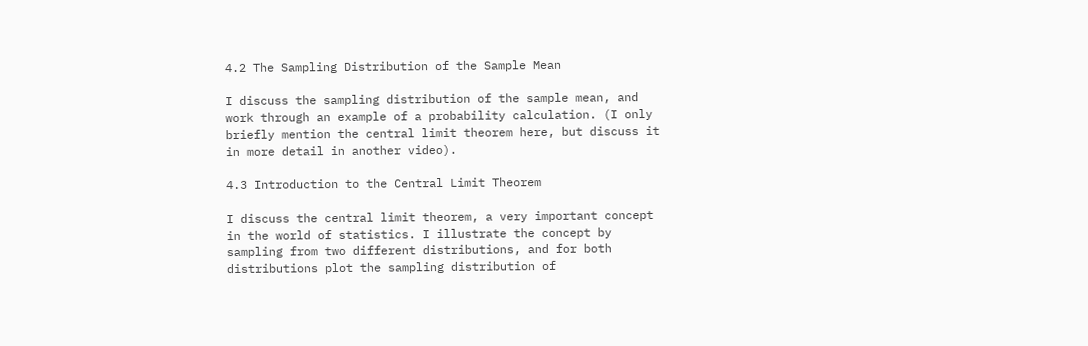4.2 The Sampling Distribution of the Sample Mean

I discuss the sampling distribution of the sample mean, and work through an example of a probability calculation. (I only briefly mention the central limit theorem here, but discuss it in more detail in another video).

4.3 Introduction to the Central Limit Theorem

I discuss the central limit theorem, a very important concept in the world of statistics. I illustrate the concept by sampling from two different distributions, and for both distributions plot the sampling distribution of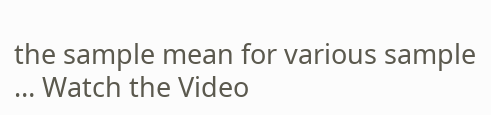the sample mean for various sample … Watch the Video